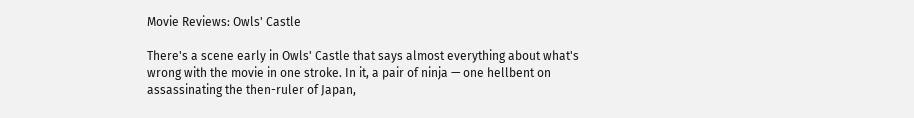Movie Reviews: Owls' Castle

There's a scene early in Owls' Castle that says almost everything about what's wrong with the movie in one stroke. In it, a pair of ninja — one hellbent on assassinating the then-ruler of Japan,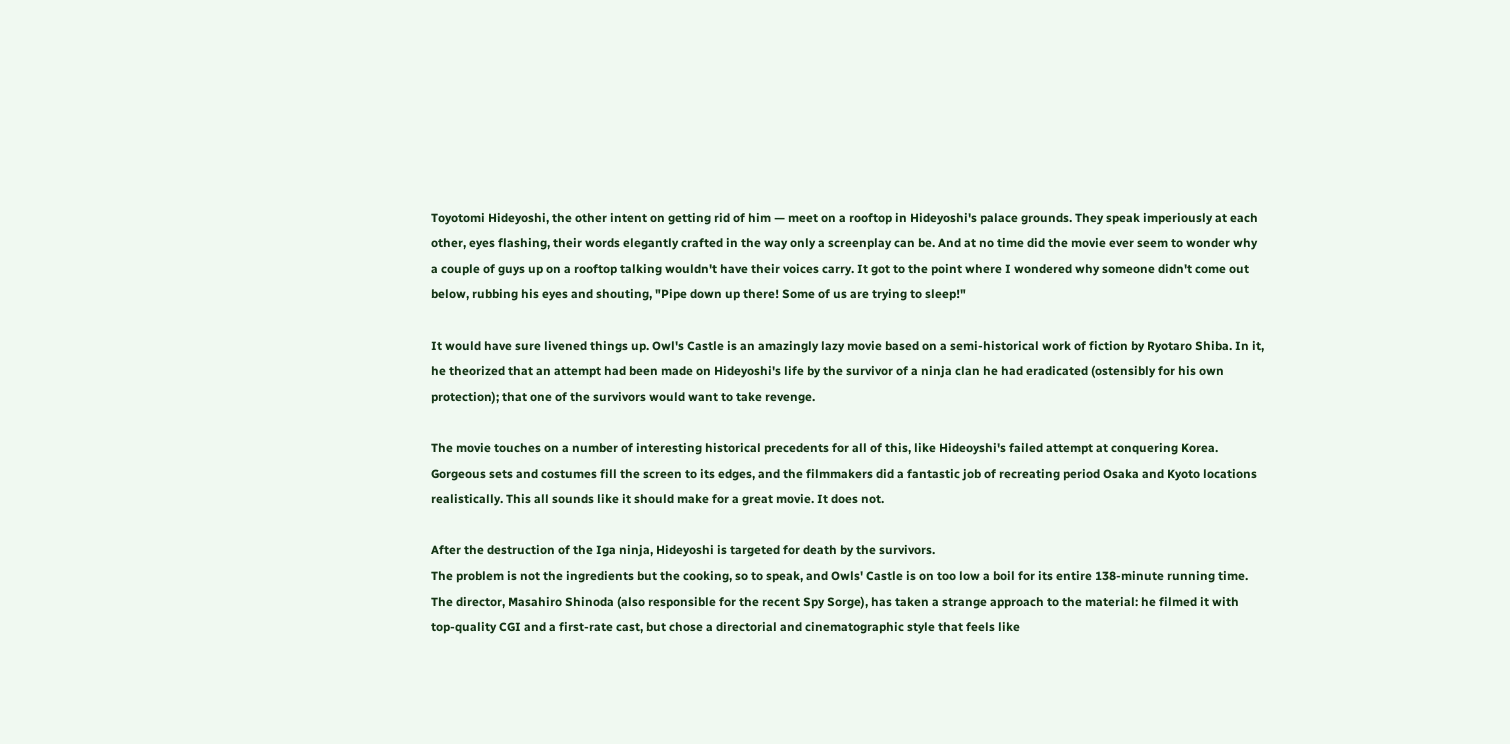Toyotomi Hideyoshi, the other intent on getting rid of him — meet on a rooftop in Hideyoshi's palace grounds. They speak imperiously at each other, eyes flashing, their words elegantly crafted in the way only a screenplay can be. And at no time did the movie ever seem to wonder why a couple of guys up on a rooftop talking wouldn't have their voices carry. It got to the point where I wondered why someone didn't come out below, rubbing his eyes and shouting, "Pipe down up there! Some of us are trying to sleep!"

It would have sure livened things up. Owl's Castle is an amazingly lazy movie based on a semi-historical work of fiction by Ryotaro Shiba. In it, he theorized that an attempt had been made on Hideyoshi's life by the survivor of a ninja clan he had eradicated (ostensibly for his own protection); that one of the survivors would want to take revenge.

The movie touches on a number of interesting historical precedents for all of this, like Hideoyshi's failed attempt at conquering Korea. Gorgeous sets and costumes fill the screen to its edges, and the filmmakers did a fantastic job of recreating period Osaka and Kyoto locations realistically. This all sounds like it should make for a great movie. It does not.

After the destruction of the Iga ninja, Hideyoshi is targeted for death by the survivors.
The problem is not the ingredients but the cooking, so to speak, and Owls' Castle is on too low a boil for its entire 138-minute running time. The director, Masahiro Shinoda (also responsible for the recent Spy Sorge), has taken a strange approach to the material: he filmed it with top-quality CGI and a first-rate cast, but chose a directorial and cinematographic style that feels like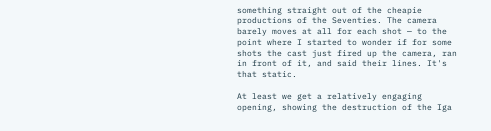something straight out of the cheapie productions of the Seventies. The camera barely moves at all for each shot — to the point where I started to wonder if for some shots the cast just fired up the camera, ran in front of it, and said their lines. It's that static.

At least we get a relatively engaging opening, showing the destruction of the Iga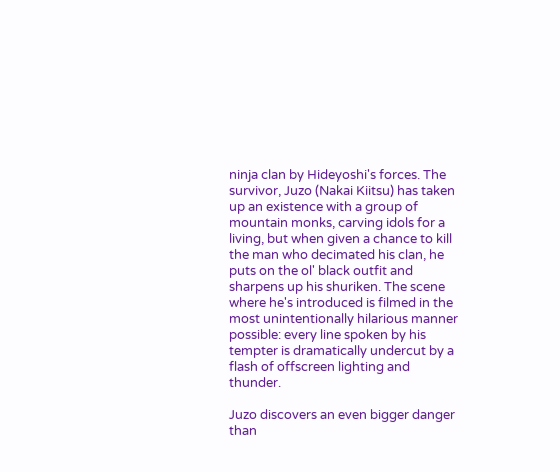ninja clan by Hideyoshi's forces. The survivor, Juzo (Nakai Kiitsu) has taken up an existence with a group of mountain monks, carving idols for a living, but when given a chance to kill the man who decimated his clan, he puts on the ol' black outfit and sharpens up his shuriken. The scene where he's introduced is filmed in the most unintentionally hilarious manner possible: every line spoken by his tempter is dramatically undercut by a flash of offscreen lighting and thunder.

Juzo discovers an even bigger danger than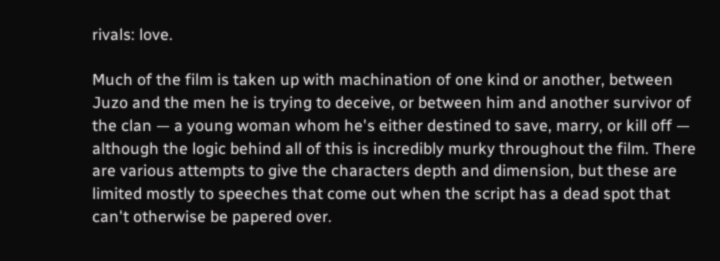rivals: love.

Much of the film is taken up with machination of one kind or another, between Juzo and the men he is trying to deceive, or between him and another survivor of the clan — a young woman whom he's either destined to save, marry, or kill off — although the logic behind all of this is incredibly murky throughout the film. There are various attempts to give the characters depth and dimension, but these are limited mostly to speeches that come out when the script has a dead spot that can't otherwise be papered over.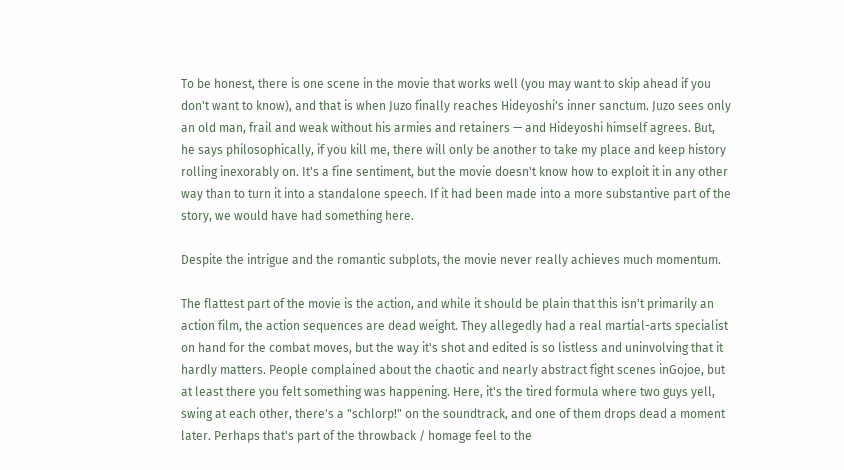To be honest, there is one scene in the movie that works well (you may want to skip ahead if you don't want to know), and that is when Juzo finally reaches Hideyoshi's inner sanctum. Juzo sees only an old man, frail and weak without his armies and retainers — and Hideyoshi himself agrees. But, he says philosophically, if you kill me, there will only be another to take my place and keep history rolling inexorably on. It's a fine sentiment, but the movie doesn't know how to exploit it in any other way than to turn it into a standalone speech. If it had been made into a more substantive part of the story, we would have had something here.

Despite the intrigue and the romantic subplots, the movie never really achieves much momentum.

The flattest part of the movie is the action, and while it should be plain that this isn't primarily an action film, the action sequences are dead weight. They allegedly had a real martial-arts specialist on hand for the combat moves, but the way it's shot and edited is so listless and uninvolving that it hardly matters. People complained about the chaotic and nearly abstract fight scenes inGojoe, but at least there you felt something was happening. Here, it's the tired formula where two guys yell, swing at each other, there's a "schlorp!" on the soundtrack, and one of them drops dead a moment later. Perhaps that's part of the throwback / homage feel to the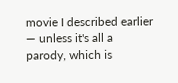movie I described earlier — unless it's all a parody, which is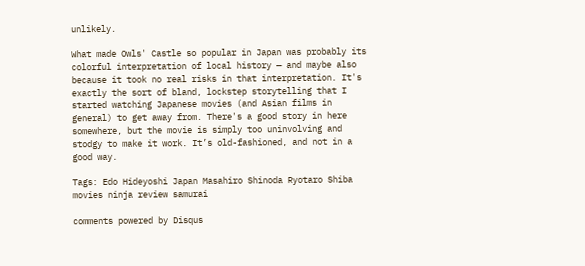unlikely.

What made Owls' Castle so popular in Japan was probably its colorful interpretation of local history — and maybe also because it took no real risks in that interpretation. It's exactly the sort of bland, lockstep storytelling that I started watching Japanese movies (and Asian films in general) to get away from. There's a good story in here somewhere, but the movie is simply too uninvolving and stodgy to make it work. It’s old-fashioned, and not in a good way.

Tags: Edo Hideyoshi Japan Masahiro Shinoda Ryotaro Shiba movies ninja review samurai

comments powered by Disqus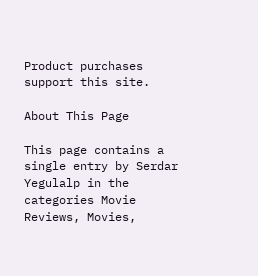Product purchases
support this site.

About This Page

This page contains a single entry by Serdar Yegulalp in the categories Movie Reviews, Movies,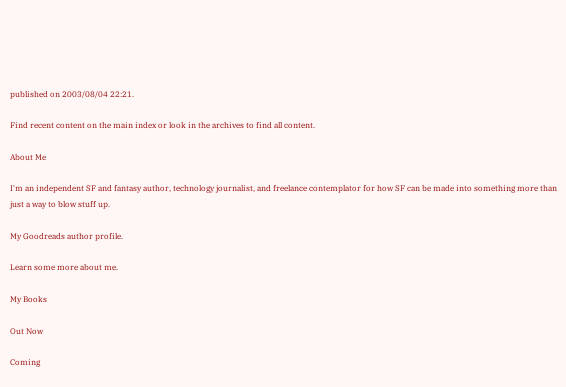published on 2003/08/04 22:21.

Find recent content on the main index or look in the archives to find all content.

About Me

I'm an independent SF and fantasy author, technology journalist, and freelance contemplator for how SF can be made into something more than just a way to blow stuff up.

My Goodreads author profile.

Learn some more about me.

My Books

Out Now

Coming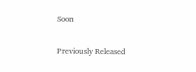Soon

Previously Released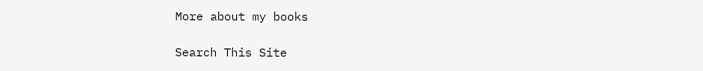More about my books

Search This Site